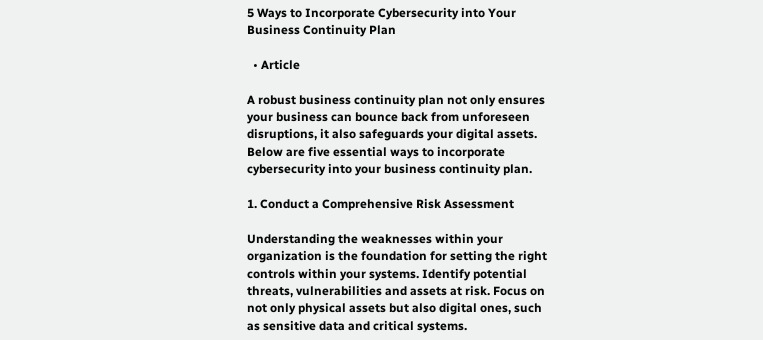5 Ways to Incorporate Cybersecurity into Your Business Continuity Plan

  • Article

A robust business continuity plan not only ensures your business can bounce back from unforeseen disruptions, it also safeguards your digital assets. Below are five essential ways to incorporate cybersecurity into your business continuity plan.

1. Conduct a Comprehensive Risk Assessment

Understanding the weaknesses within your organization is the foundation for setting the right controls within your systems. Identify potential threats, vulnerabilities and assets at risk. Focus on not only physical assets but also digital ones, such as sensitive data and critical systems.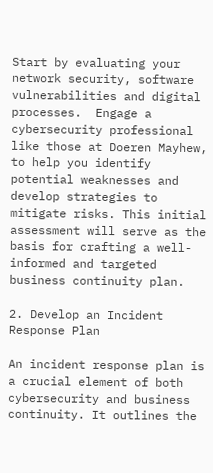Start by evaluating your network security, software vulnerabilities and digital processes.  Engage a cybersecurity professional like those at Doeren Mayhew, to help you identify potential weaknesses and develop strategies to mitigate risks. This initial assessment will serve as the basis for crafting a well-informed and targeted business continuity plan.

2. Develop an Incident Response Plan

An incident response plan is a crucial element of both cybersecurity and business continuity. It outlines the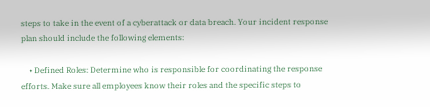steps to take in the event of a cyberattack or data breach. Your incident response plan should include the following elements:

    • Defined Roles: Determine who is responsible for coordinating the response efforts. Make sure all employees know their roles and the specific steps to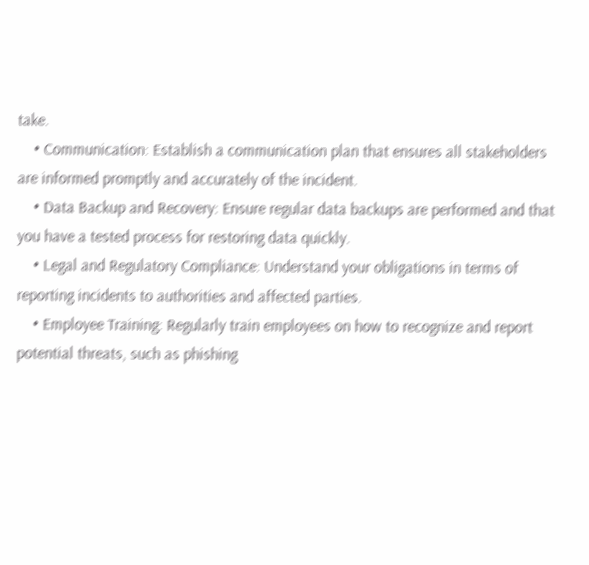take.
    • Communication: Establish a communication plan that ensures all stakeholders are informed promptly and accurately of the incident.
    • Data Backup and Recovery: Ensure regular data backups are performed and that you have a tested process for restoring data quickly.
    • Legal and Regulatory Compliance: Understand your obligations in terms of reporting incidents to authorities and affected parties.
    • Employee Training: Regularly train employees on how to recognize and report potential threats, such as phishing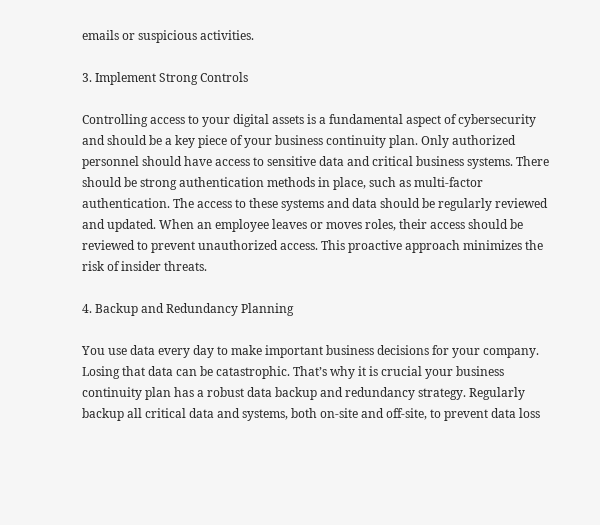emails or suspicious activities.

3. Implement Strong Controls

Controlling access to your digital assets is a fundamental aspect of cybersecurity and should be a key piece of your business continuity plan. Only authorized personnel should have access to sensitive data and critical business systems. There should be strong authentication methods in place, such as multi-factor authentication. The access to these systems and data should be regularly reviewed and updated. When an employee leaves or moves roles, their access should be reviewed to prevent unauthorized access. This proactive approach minimizes the risk of insider threats.

4. Backup and Redundancy Planning

You use data every day to make important business decisions for your company. Losing that data can be catastrophic. That’s why it is crucial your business continuity plan has a robust data backup and redundancy strategy. Regularly backup all critical data and systems, both on-site and off-site, to prevent data loss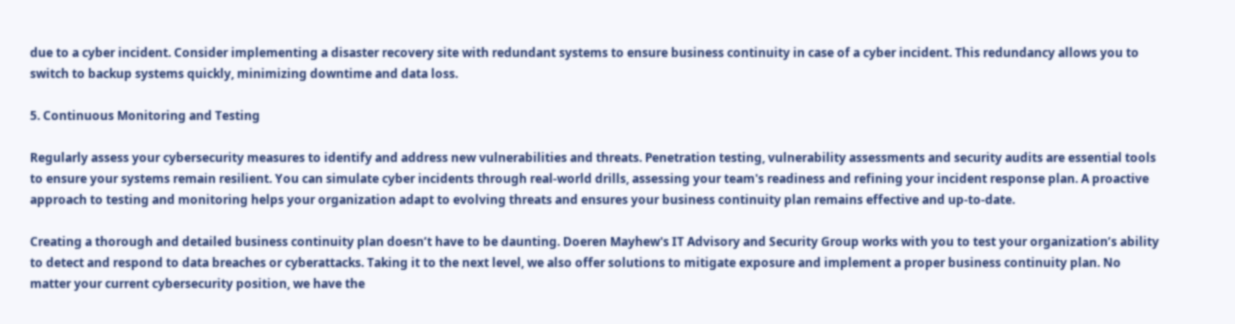due to a cyber incident. Consider implementing a disaster recovery site with redundant systems to ensure business continuity in case of a cyber incident. This redundancy allows you to switch to backup systems quickly, minimizing downtime and data loss.

5. Continuous Monitoring and Testing

Regularly assess your cybersecurity measures to identify and address new vulnerabilities and threats. Penetration testing, vulnerability assessments and security audits are essential tools to ensure your systems remain resilient. You can simulate cyber incidents through real-world drills, assessing your team's readiness and refining your incident response plan. A proactive approach to testing and monitoring helps your organization adapt to evolving threats and ensures your business continuity plan remains effective and up-to-date.

Creating a thorough and detailed business continuity plan doesn’t have to be daunting. Doeren Mayhew's IT Advisory and Security Group works with you to test your organization’s ability to detect and respond to data breaches or cyberattacks. Taking it to the next level, we also offer solutions to mitigate exposure and implement a proper business continuity plan. No matter your current cybersecurity position, we have the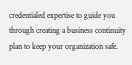credentialed expertise to guide you through creating a business continuity plan to keep your organization safe.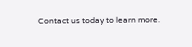Contact us today to learn more.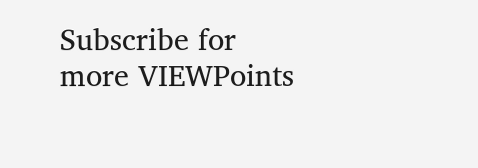Subscribe for more VIEWPoints